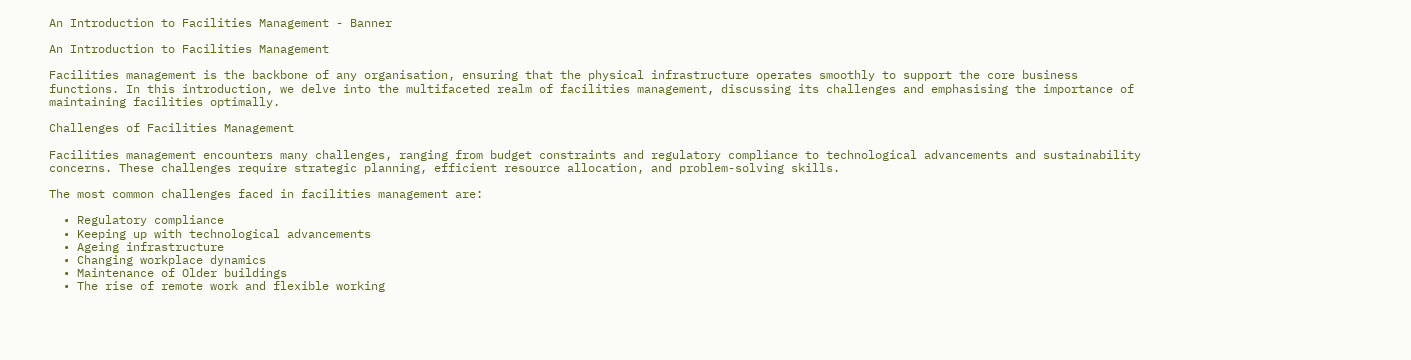An Introduction to Facilities Management - Banner

An Introduction to Facilities Management

Facilities management is the backbone of any organisation, ensuring that the physical infrastructure operates smoothly to support the core business functions. In this introduction, we delve into the multifaceted realm of facilities management, discussing its challenges and emphasising the importance of maintaining facilities optimally.

Challenges of Facilities Management

Facilities management encounters many challenges, ranging from budget constraints and regulatory compliance to technological advancements and sustainability concerns. These challenges require strategic planning, efficient resource allocation, and problem-solving skills.

The most common challenges faced in facilities management are:

  • Regulatory compliance
  • Keeping up with technological advancements
  • Ageing infrastructure
  • Changing workplace dynamics
  • Maintenance of Older buildings
  • The rise of remote work and flexible working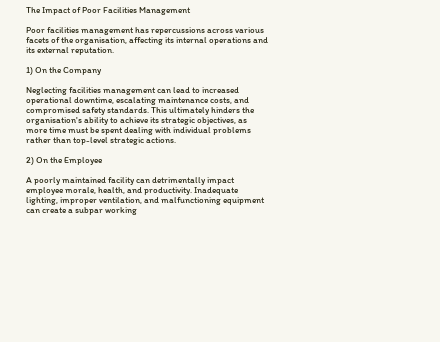The Impact of Poor Facilities Management

Poor facilities management has repercussions across various facets of the organisation, affecting its internal operations and its external reputation.

1) On the Company

Neglecting facilities management can lead to increased operational downtime, escalating maintenance costs, and compromised safety standards. This ultimately hinders the organisation's ability to achieve its strategic objectives, as more time must be spent dealing with individual problems rather than top-level strategic actions.

2) On the Employee

A poorly maintained facility can detrimentally impact employee morale, health, and productivity. Inadequate lighting, improper ventilation, and malfunctioning equipment can create a subpar working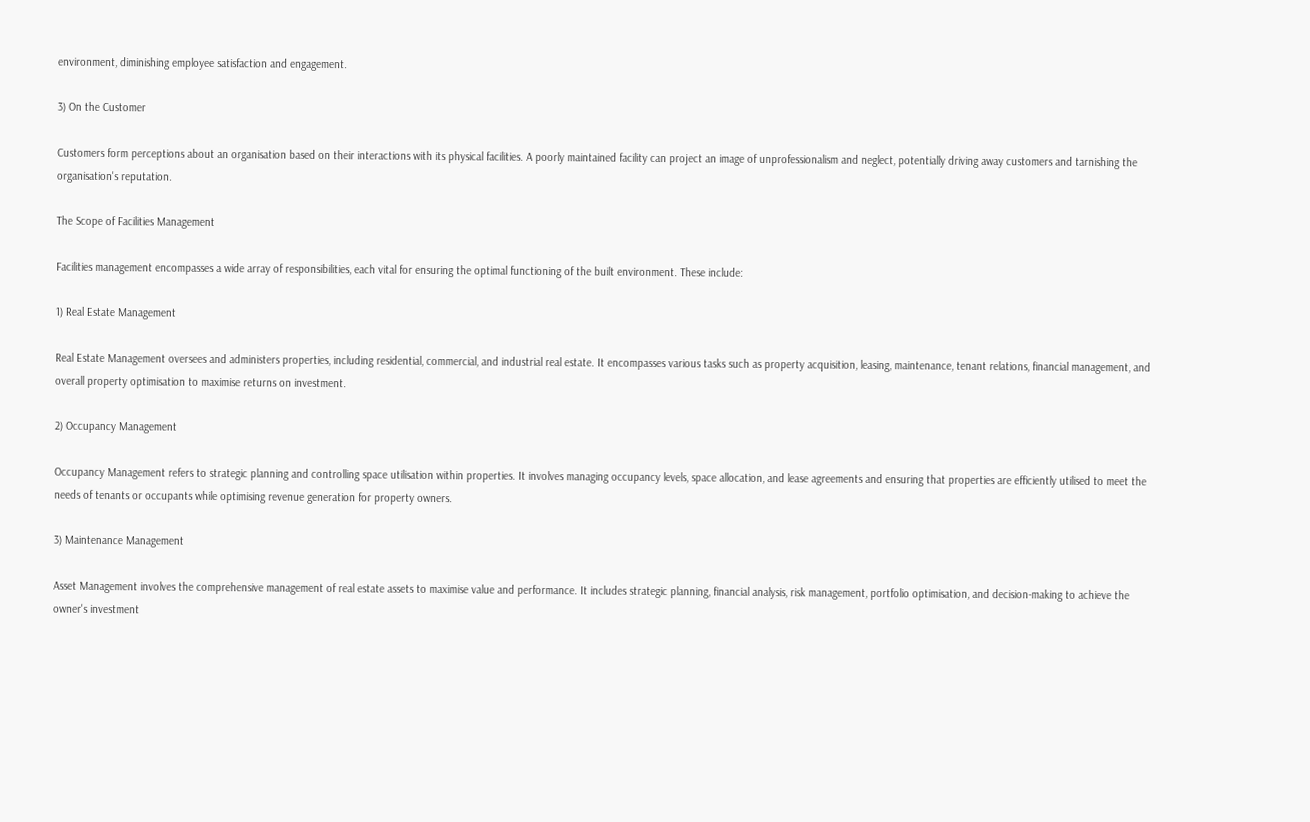environment, diminishing employee satisfaction and engagement.

3) On the Customer

Customers form perceptions about an organisation based on their interactions with its physical facilities. A poorly maintained facility can project an image of unprofessionalism and neglect, potentially driving away customers and tarnishing the organisation's reputation.

The Scope of Facilities Management

Facilities management encompasses a wide array of responsibilities, each vital for ensuring the optimal functioning of the built environment. These include:

1) Real Estate Management

Real Estate Management oversees and administers properties, including residential, commercial, and industrial real estate. It encompasses various tasks such as property acquisition, leasing, maintenance, tenant relations, financial management, and overall property optimisation to maximise returns on investment.

2) Occupancy Management

Occupancy Management refers to strategic planning and controlling space utilisation within properties. It involves managing occupancy levels, space allocation, and lease agreements and ensuring that properties are efficiently utilised to meet the needs of tenants or occupants while optimising revenue generation for property owners.

3) Maintenance Management

Asset Management involves the comprehensive management of real estate assets to maximise value and performance. It includes strategic planning, financial analysis, risk management, portfolio optimisation, and decision-making to achieve the owner's investment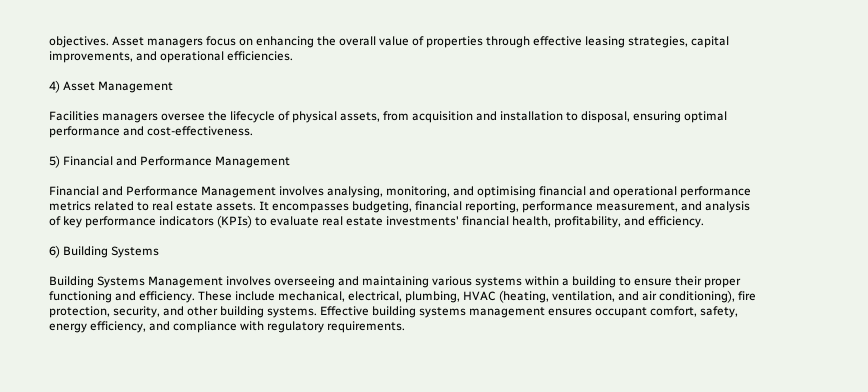objectives. Asset managers focus on enhancing the overall value of properties through effective leasing strategies, capital improvements, and operational efficiencies.

4) Asset Management

Facilities managers oversee the lifecycle of physical assets, from acquisition and installation to disposal, ensuring optimal performance and cost-effectiveness.

5) Financial and Performance Management

Financial and Performance Management involves analysing, monitoring, and optimising financial and operational performance metrics related to real estate assets. It encompasses budgeting, financial reporting, performance measurement, and analysis of key performance indicators (KPIs) to evaluate real estate investments' financial health, profitability, and efficiency.

6) Building Systems

Building Systems Management involves overseeing and maintaining various systems within a building to ensure their proper functioning and efficiency. These include mechanical, electrical, plumbing, HVAC (heating, ventilation, and air conditioning), fire protection, security, and other building systems. Effective building systems management ensures occupant comfort, safety, energy efficiency, and compliance with regulatory requirements.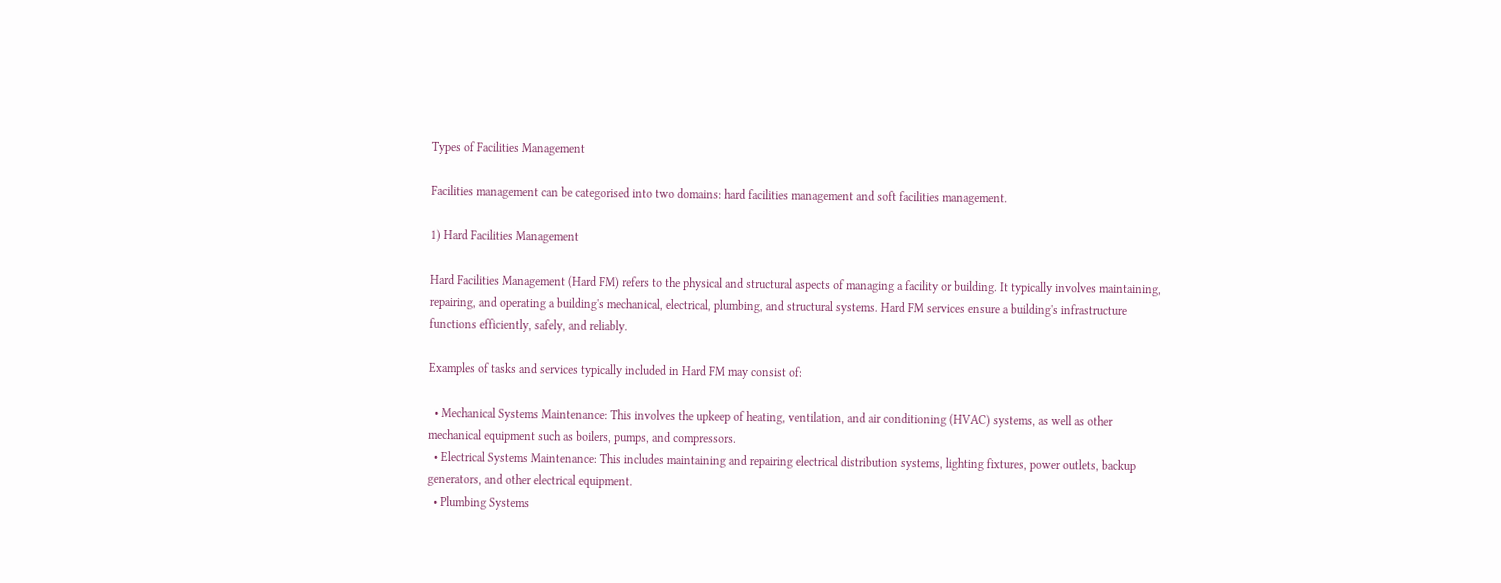Types of Facilities Management

Facilities management can be categorised into two domains: hard facilities management and soft facilities management.

1) Hard Facilities Management

Hard Facilities Management (Hard FM) refers to the physical and structural aspects of managing a facility or building. It typically involves maintaining, repairing, and operating a building's mechanical, electrical, plumbing, and structural systems. Hard FM services ensure a building's infrastructure functions efficiently, safely, and reliably.

Examples of tasks and services typically included in Hard FM may consist of:

  • Mechanical Systems Maintenance: This involves the upkeep of heating, ventilation, and air conditioning (HVAC) systems, as well as other mechanical equipment such as boilers, pumps, and compressors.
  • Electrical Systems Maintenance: This includes maintaining and repairing electrical distribution systems, lighting fixtures, power outlets, backup generators, and other electrical equipment.
  • Plumbing Systems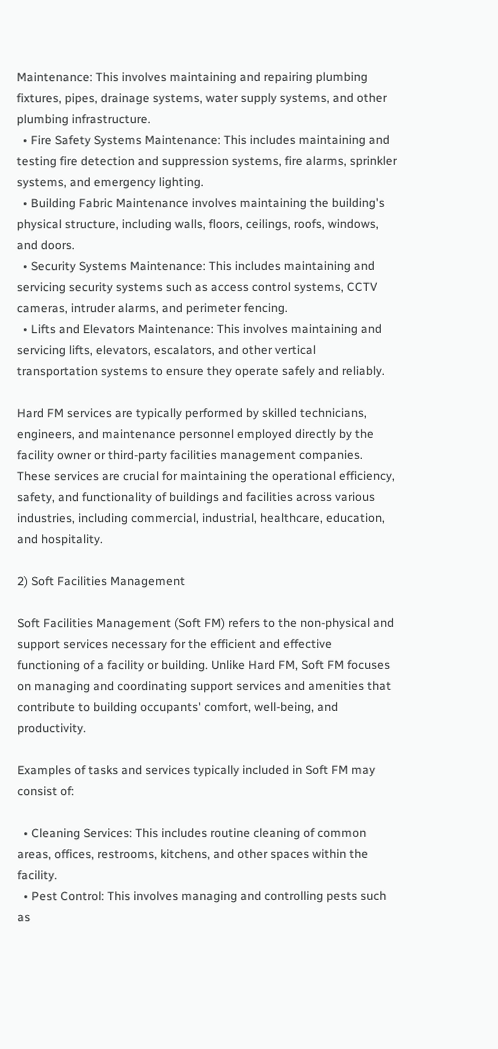Maintenance: This involves maintaining and repairing plumbing fixtures, pipes, drainage systems, water supply systems, and other plumbing infrastructure.
  • Fire Safety Systems Maintenance: This includes maintaining and testing fire detection and suppression systems, fire alarms, sprinkler systems, and emergency lighting.
  • Building Fabric Maintenance involves maintaining the building's physical structure, including walls, floors, ceilings, roofs, windows, and doors.
  • Security Systems Maintenance: This includes maintaining and servicing security systems such as access control systems, CCTV cameras, intruder alarms, and perimeter fencing.
  • Lifts and Elevators Maintenance: This involves maintaining and servicing lifts, elevators, escalators, and other vertical transportation systems to ensure they operate safely and reliably.

Hard FM services are typically performed by skilled technicians, engineers, and maintenance personnel employed directly by the facility owner or third-party facilities management companies. These services are crucial for maintaining the operational efficiency, safety, and functionality of buildings and facilities across various industries, including commercial, industrial, healthcare, education, and hospitality.

2) Soft Facilities Management

Soft Facilities Management (Soft FM) refers to the non-physical and support services necessary for the efficient and effective functioning of a facility or building. Unlike Hard FM, Soft FM focuses on managing and coordinating support services and amenities that contribute to building occupants' comfort, well-being, and productivity.

Examples of tasks and services typically included in Soft FM may consist of:

  • Cleaning Services: This includes routine cleaning of common areas, offices, restrooms, kitchens, and other spaces within the facility.
  • Pest Control: This involves managing and controlling pests such as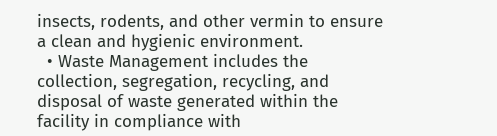insects, rodents, and other vermin to ensure a clean and hygienic environment.
  • Waste Management includes the collection, segregation, recycling, and disposal of waste generated within the facility in compliance with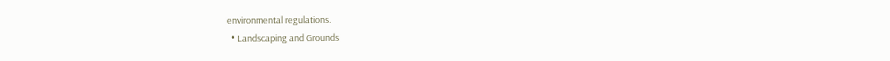environmental regulations.
  • Landscaping and Grounds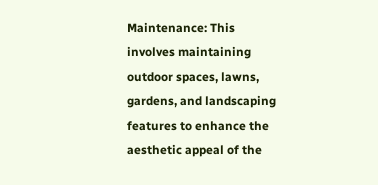Maintenance: This involves maintaining outdoor spaces, lawns, gardens, and landscaping features to enhance the aesthetic appeal of the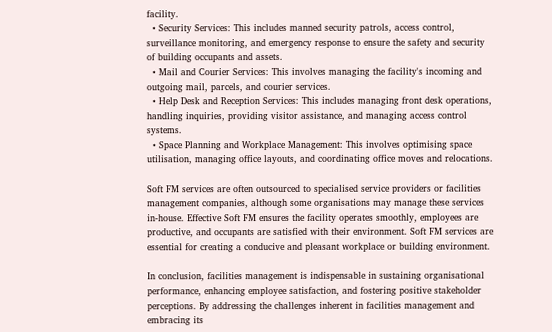facility.
  • Security Services: This includes manned security patrols, access control, surveillance monitoring, and emergency response to ensure the safety and security of building occupants and assets.
  • Mail and Courier Services: This involves managing the facility's incoming and outgoing mail, parcels, and courier services.
  • Help Desk and Reception Services: This includes managing front desk operations, handling inquiries, providing visitor assistance, and managing access control systems.
  • Space Planning and Workplace Management: This involves optimising space utilisation, managing office layouts, and coordinating office moves and relocations.

Soft FM services are often outsourced to specialised service providers or facilities management companies, although some organisations may manage these services in-house. Effective Soft FM ensures the facility operates smoothly, employees are productive, and occupants are satisfied with their environment. Soft FM services are essential for creating a conducive and pleasant workplace or building environment.

In conclusion, facilities management is indispensable in sustaining organisational performance, enhancing employee satisfaction, and fostering positive stakeholder perceptions. By addressing the challenges inherent in facilities management and embracing its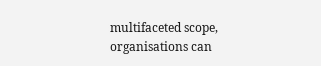multifaceted scope, organisations can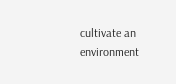cultivate an environment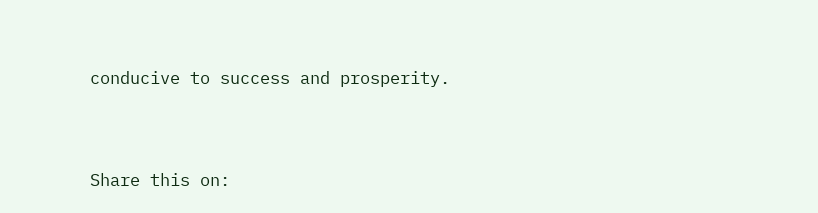conducive to success and prosperity.


Share this on: